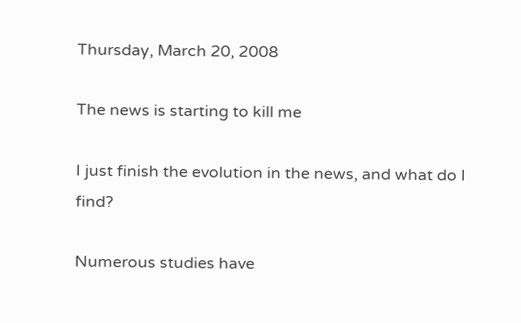Thursday, March 20, 2008

The news is starting to kill me

I just finish the evolution in the news, and what do I find?

Numerous studies have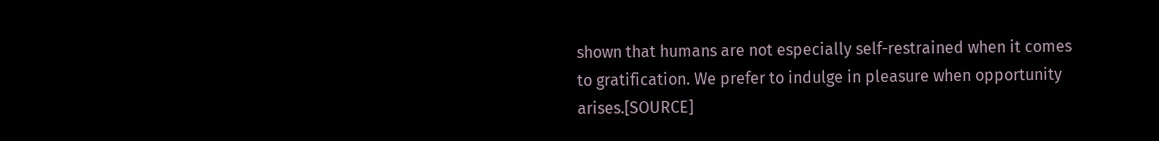shown that humans are not especially self-restrained when it comes to gratification. We prefer to indulge in pleasure when opportunity arises.[SOURCE]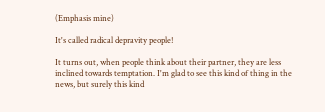(Emphasis mine)

It's called radical depravity people!

It turns out, when people think about their partner, they are less inclined towards temptation. I'm glad to see this kind of thing in the news, but surely this kind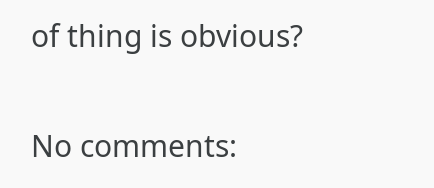of thing is obvious?

No comments: